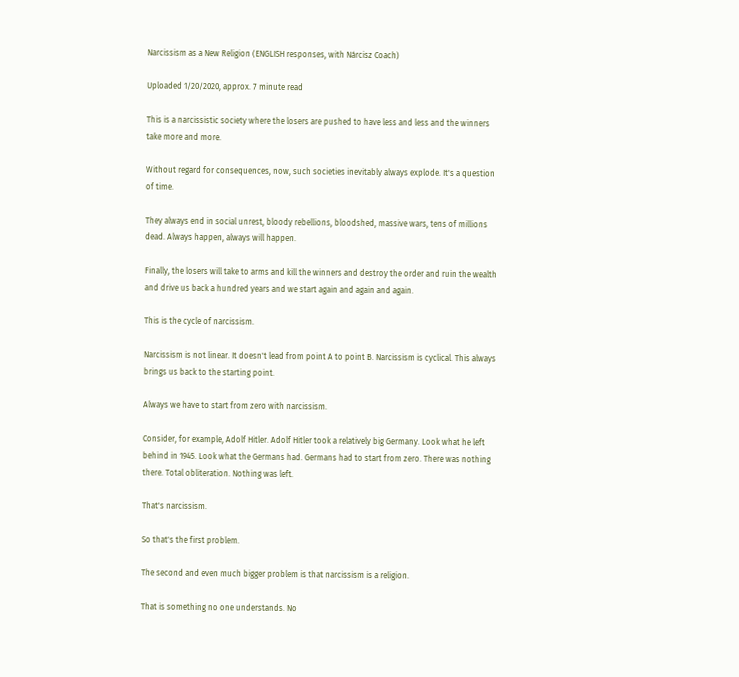Narcissism as a New Religion (ENGLISH responses, with Nárcisz Coach)

Uploaded 1/20/2020, approx. 7 minute read

This is a narcissistic society where the losers are pushed to have less and less and the winners take more and more.

Without regard for consequences, now, such societies inevitably always explode. It's a question of time.

They always end in social unrest, bloody rebellions, bloodshed, massive wars, tens of millions dead. Always happen, always will happen.

Finally, the losers will take to arms and kill the winners and destroy the order and ruin the wealth and drive us back a hundred years and we start again and again and again.

This is the cycle of narcissism.

Narcissism is not linear. It doesn't lead from point A to point B. Narcissism is cyclical. This always brings us back to the starting point.

Always we have to start from zero with narcissism.

Consider, for example, Adolf Hitler. Adolf Hitler took a relatively big Germany. Look what he left behind in 1945. Look what the Germans had. Germans had to start from zero. There was nothing there. Total obliteration. Nothing was left.

That's narcissism.

So that's the first problem.

The second and even much bigger problem is that narcissism is a religion.

That is something no one understands. No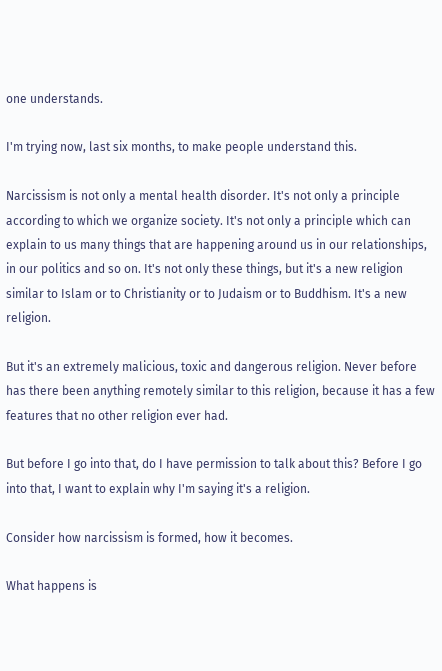one understands.

I'm trying now, last six months, to make people understand this.

Narcissism is not only a mental health disorder. It's not only a principle according to which we organize society. It's not only a principle which can explain to us many things that are happening around us in our relationships, in our politics and so on. It's not only these things, but it's a new religion similar to Islam or to Christianity or to Judaism or to Buddhism. It's a new religion.

But it's an extremely malicious, toxic and dangerous religion. Never before has there been anything remotely similar to this religion, because it has a few features that no other religion ever had.

But before I go into that, do I have permission to talk about this? Before I go into that, I want to explain why I'm saying it's a religion.

Consider how narcissism is formed, how it becomes.

What happens is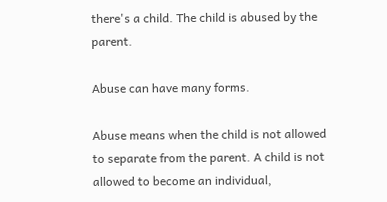there's a child. The child is abused by the parent.

Abuse can have many forms.

Abuse means when the child is not allowed to separate from the parent. A child is not allowed to become an individual,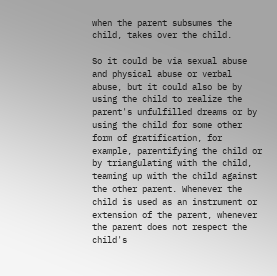when the parent subsumes the child, takes over the child.

So it could be via sexual abuse and physical abuse or verbal abuse, but it could also be by using the child to realize the parent's unfulfilled dreams or by using the child for some other form of gratification, for example, parentifying the child or by triangulating with the child, teaming up with the child against the other parent. Whenever the child is used as an instrument or extension of the parent, whenever the parent does not respect the child's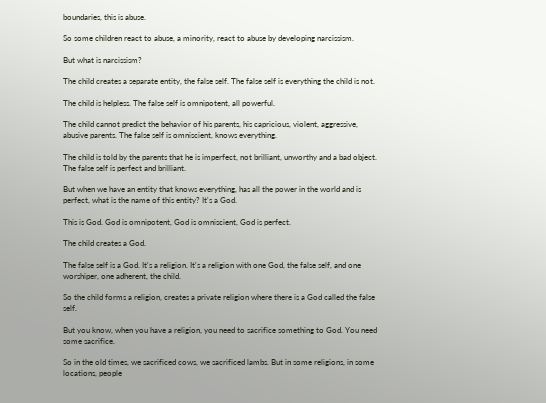boundaries, this is abuse.

So some children react to abuse, a minority, react to abuse by developing narcissism.

But what is narcissism?

The child creates a separate entity, the false self. The false self is everything the child is not.

The child is helpless. The false self is omnipotent, all powerful.

The child cannot predict the behavior of his parents, his capricious, violent, aggressive, abusive parents. The false self is omniscient, knows everything.

The child is told by the parents that he is imperfect, not brilliant, unworthy and a bad object. The false self is perfect and brilliant.

But when we have an entity that knows everything, has all the power in the world and is perfect, what is the name of this entity? It's a God.

This is God. God is omnipotent, God is omniscient, God is perfect.

The child creates a God.

The false self is a God. It's a religion. It's a religion with one God, the false self, and one worshiper, one adherent, the child.

So the child forms a religion, creates a private religion where there is a God called the false self.

But you know, when you have a religion, you need to sacrifice something to God. You need some sacrifice.

So in the old times, we sacrificed cows, we sacrificed lambs. But in some religions, in some locations, people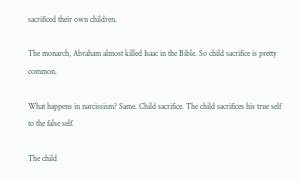sacrificed their own children.

The monarch, Abraham almost killed Isaac in the Bible. So child sacrifice is pretty common.

What happens in narcissism? Same. Child sacrifice. The child sacrifices his true self to the false self.

The child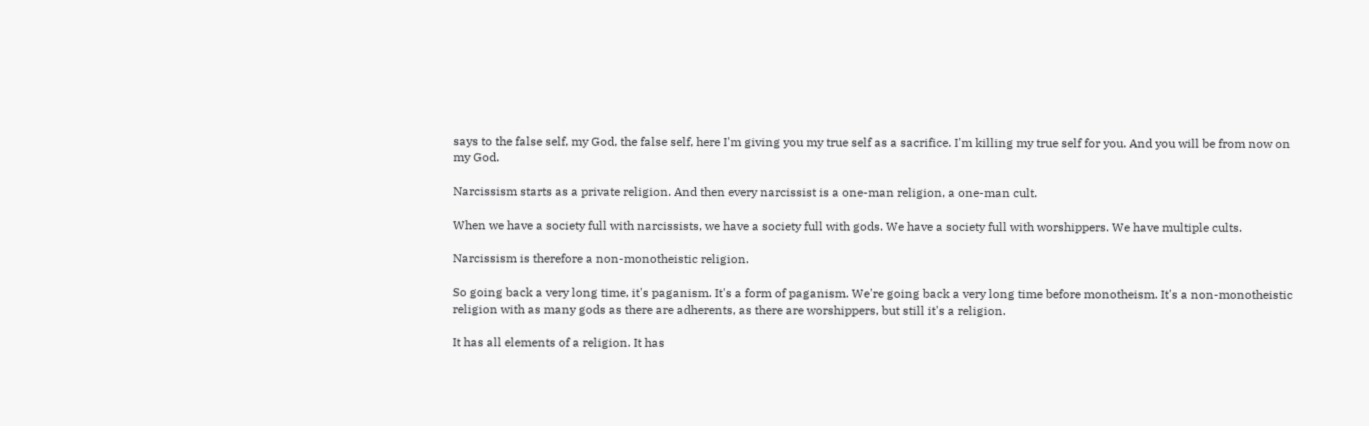says to the false self, my God, the false self, here I'm giving you my true self as a sacrifice. I'm killing my true self for you. And you will be from now on my God.

Narcissism starts as a private religion. And then every narcissist is a one-man religion, a one-man cult.

When we have a society full with narcissists, we have a society full with gods. We have a society full with worshippers. We have multiple cults.

Narcissism is therefore a non-monotheistic religion.

So going back a very long time, it's paganism. It's a form of paganism. We're going back a very long time before monotheism. It's a non-monotheistic religion with as many gods as there are adherents, as there are worshippers, but still it's a religion.

It has all elements of a religion. It has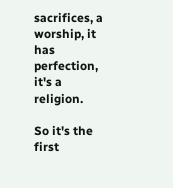sacrifices, a worship, it has perfection, it's a religion.

So it's the first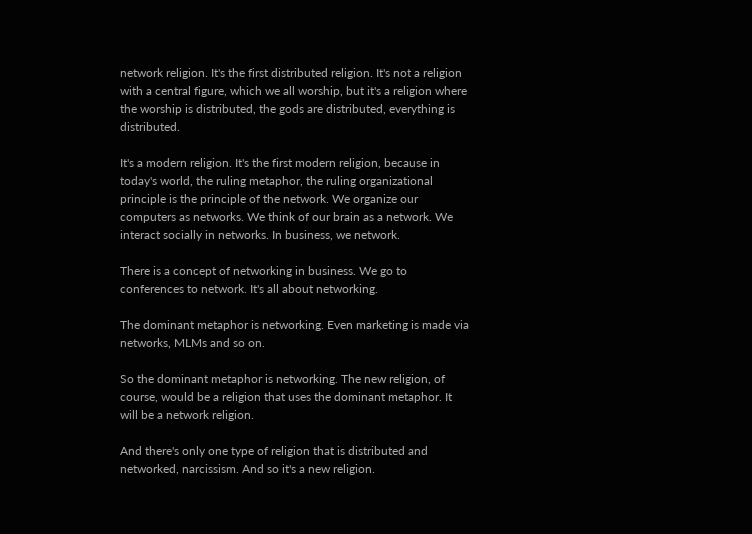network religion. It's the first distributed religion. It's not a religion with a central figure, which we all worship, but it's a religion where the worship is distributed, the gods are distributed, everything is distributed.

It's a modern religion. It's the first modern religion, because in today's world, the ruling metaphor, the ruling organizational principle is the principle of the network. We organize our computers as networks. We think of our brain as a network. We interact socially in networks. In business, we network.

There is a concept of networking in business. We go to conferences to network. It's all about networking.

The dominant metaphor is networking. Even marketing is made via networks, MLMs and so on.

So the dominant metaphor is networking. The new religion, of course, would be a religion that uses the dominant metaphor. It will be a network religion.

And there's only one type of religion that is distributed and networked, narcissism. And so it's a new religion.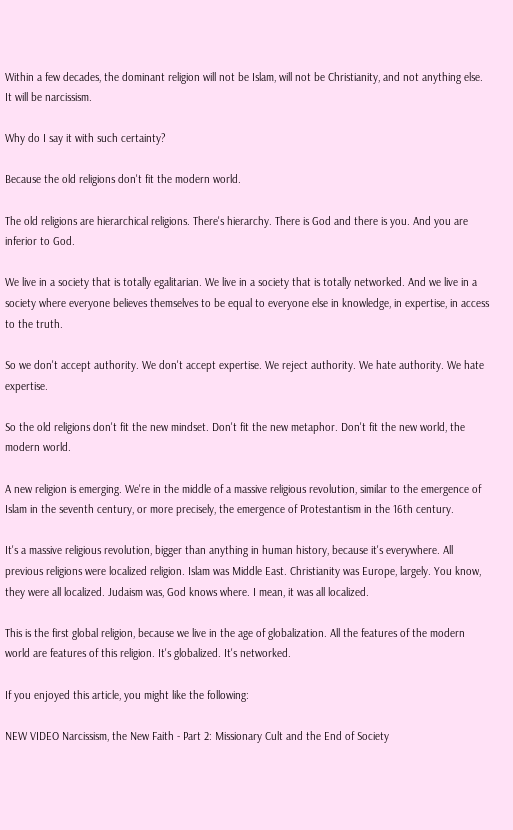Within a few decades, the dominant religion will not be Islam, will not be Christianity, and not anything else. It will be narcissism.

Why do I say it with such certainty?

Because the old religions don't fit the modern world.

The old religions are hierarchical religions. There's hierarchy. There is God and there is you. And you are inferior to God.

We live in a society that is totally egalitarian. We live in a society that is totally networked. And we live in a society where everyone believes themselves to be equal to everyone else in knowledge, in expertise, in access to the truth.

So we don't accept authority. We don't accept expertise. We reject authority. We hate authority. We hate expertise.

So the old religions don't fit the new mindset. Don't fit the new metaphor. Don't fit the new world, the modern world.

A new religion is emerging. We're in the middle of a massive religious revolution, similar to the emergence of Islam in the seventh century, or more precisely, the emergence of Protestantism in the 16th century.

It's a massive religious revolution, bigger than anything in human history, because it's everywhere. All previous religions were localized religion. Islam was Middle East. Christianity was Europe, largely. You know, they were all localized. Judaism was, God knows where. I mean, it was all localized.

This is the first global religion, because we live in the age of globalization. All the features of the modern world are features of this religion. It's globalized. It's networked.

If you enjoyed this article, you might like the following:

NEW VIDEO Narcissism, the New Faith - Part 2: Missionary Cult and the End of Society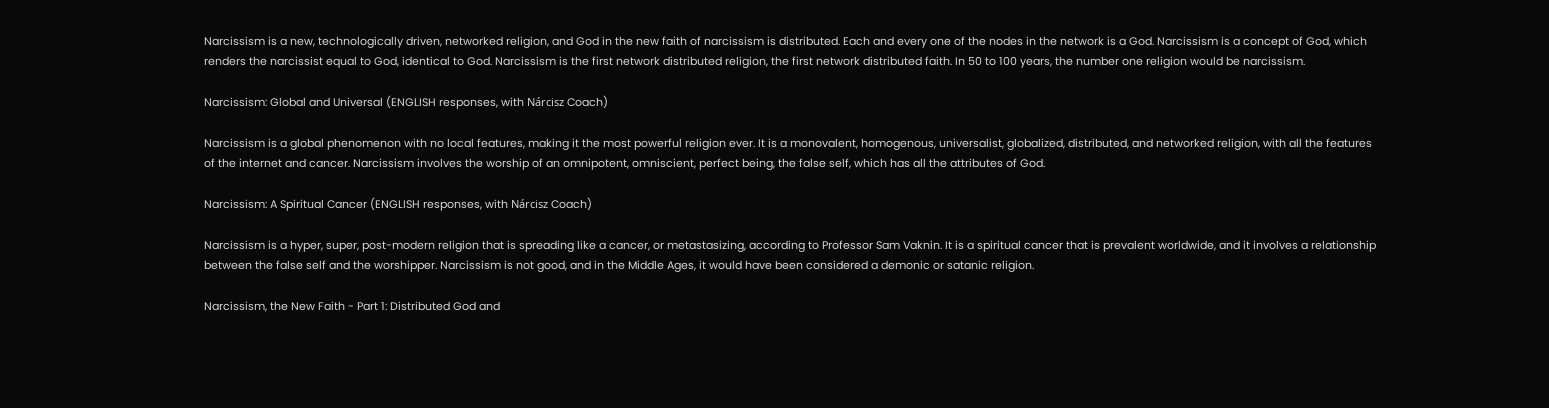Narcissism is a new, technologically driven, networked religion, and God in the new faith of narcissism is distributed. Each and every one of the nodes in the network is a God. Narcissism is a concept of God, which renders the narcissist equal to God, identical to God. Narcissism is the first network distributed religion, the first network distributed faith. In 50 to 100 years, the number one religion would be narcissism.

Narcissism: Global and Universal (ENGLISH responses, with Nárcisz Coach)

Narcissism is a global phenomenon with no local features, making it the most powerful religion ever. It is a monovalent, homogenous, universalist, globalized, distributed, and networked religion, with all the features of the internet and cancer. Narcissism involves the worship of an omnipotent, omniscient, perfect being, the false self, which has all the attributes of God.

Narcissism: A Spiritual Cancer (ENGLISH responses, with Nárcisz Coach)

Narcissism is a hyper, super, post-modern religion that is spreading like a cancer, or metastasizing, according to Professor Sam Vaknin. It is a spiritual cancer that is prevalent worldwide, and it involves a relationship between the false self and the worshipper. Narcissism is not good, and in the Middle Ages, it would have been considered a demonic or satanic religion.

Narcissism, the New Faith - Part 1: Distributed God and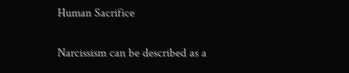Human Sacrifice

Narcissism can be described as a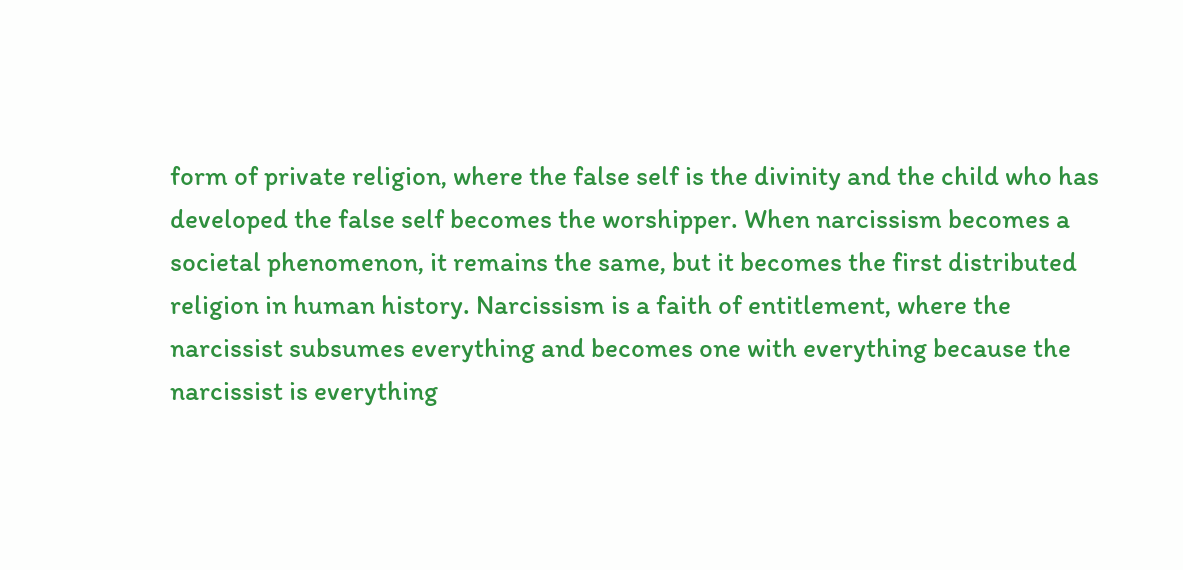form of private religion, where the false self is the divinity and the child who has developed the false self becomes the worshipper. When narcissism becomes a societal phenomenon, it remains the same, but it becomes the first distributed religion in human history. Narcissism is a faith of entitlement, where the narcissist subsumes everything and becomes one with everything because the narcissist is everything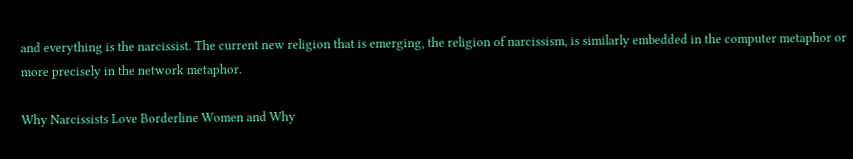and everything is the narcissist. The current new religion that is emerging, the religion of narcissism, is similarly embedded in the computer metaphor or more precisely in the network metaphor.

Why Narcissists Love Borderline Women and Why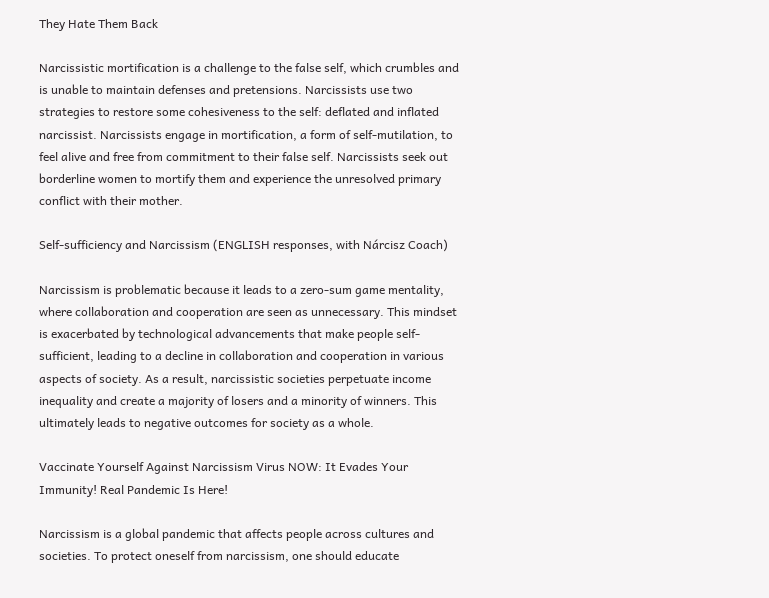They Hate Them Back

Narcissistic mortification is a challenge to the false self, which crumbles and is unable to maintain defenses and pretensions. Narcissists use two strategies to restore some cohesiveness to the self: deflated and inflated narcissist. Narcissists engage in mortification, a form of self-mutilation, to feel alive and free from commitment to their false self. Narcissists seek out borderline women to mortify them and experience the unresolved primary conflict with their mother.

Self-sufficiency and Narcissism (ENGLISH responses, with Nárcisz Coach)

Narcissism is problematic because it leads to a zero-sum game mentality, where collaboration and cooperation are seen as unnecessary. This mindset is exacerbated by technological advancements that make people self-sufficient, leading to a decline in collaboration and cooperation in various aspects of society. As a result, narcissistic societies perpetuate income inequality and create a majority of losers and a minority of winners. This ultimately leads to negative outcomes for society as a whole.

Vaccinate Yourself Against Narcissism Virus NOW: It Evades Your Immunity! Real Pandemic Is Here!

Narcissism is a global pandemic that affects people across cultures and societies. To protect oneself from narcissism, one should educate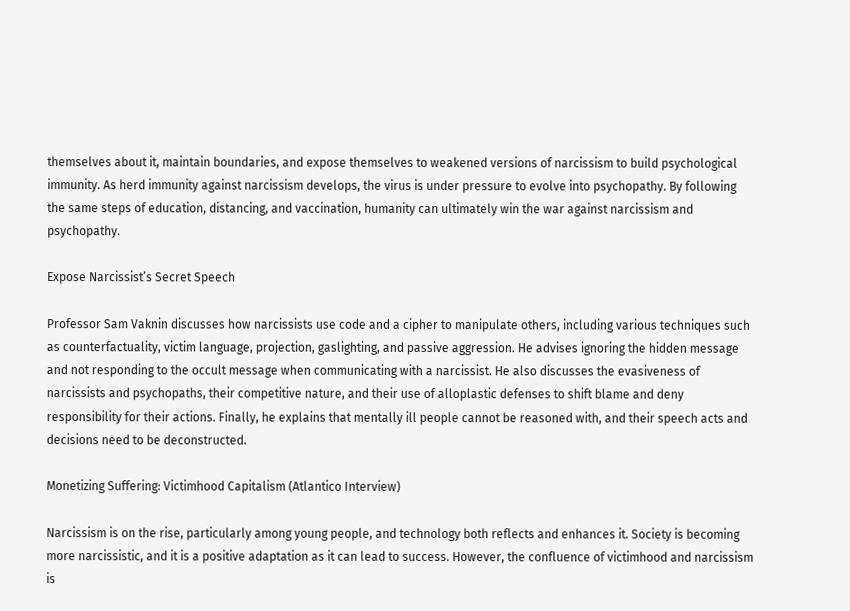themselves about it, maintain boundaries, and expose themselves to weakened versions of narcissism to build psychological immunity. As herd immunity against narcissism develops, the virus is under pressure to evolve into psychopathy. By following the same steps of education, distancing, and vaccination, humanity can ultimately win the war against narcissism and psychopathy.

Expose Narcissist’s Secret Speech

Professor Sam Vaknin discusses how narcissists use code and a cipher to manipulate others, including various techniques such as counterfactuality, victim language, projection, gaslighting, and passive aggression. He advises ignoring the hidden message and not responding to the occult message when communicating with a narcissist. He also discusses the evasiveness of narcissists and psychopaths, their competitive nature, and their use of alloplastic defenses to shift blame and deny responsibility for their actions. Finally, he explains that mentally ill people cannot be reasoned with, and their speech acts and decisions need to be deconstructed.

Monetizing Suffering: Victimhood Capitalism (Atlantico Interview)

Narcissism is on the rise, particularly among young people, and technology both reflects and enhances it. Society is becoming more narcissistic, and it is a positive adaptation as it can lead to success. However, the confluence of victimhood and narcissism is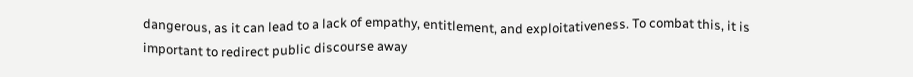dangerous, as it can lead to a lack of empathy, entitlement, and exploitativeness. To combat this, it is important to redirect public discourse away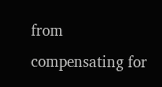from compensating for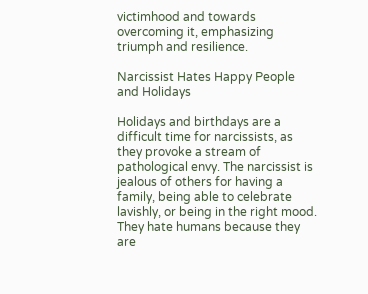victimhood and towards overcoming it, emphasizing triumph and resilience.

Narcissist Hates Happy People and Holidays

Holidays and birthdays are a difficult time for narcissists, as they provoke a stream of pathological envy. The narcissist is jealous of others for having a family, being able to celebrate lavishly, or being in the right mood. They hate humans because they are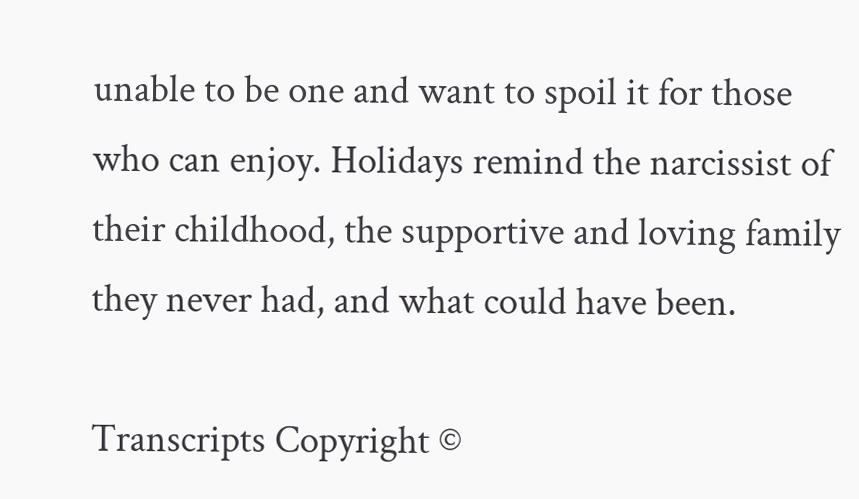unable to be one and want to spoil it for those who can enjoy. Holidays remind the narcissist of their childhood, the supportive and loving family they never had, and what could have been.

Transcripts Copyright ©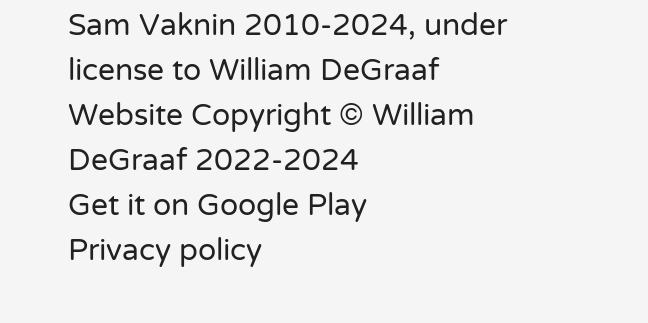Sam Vaknin 2010-2024, under license to William DeGraaf
Website Copyright © William DeGraaf 2022-2024
Get it on Google Play
Privacy policy